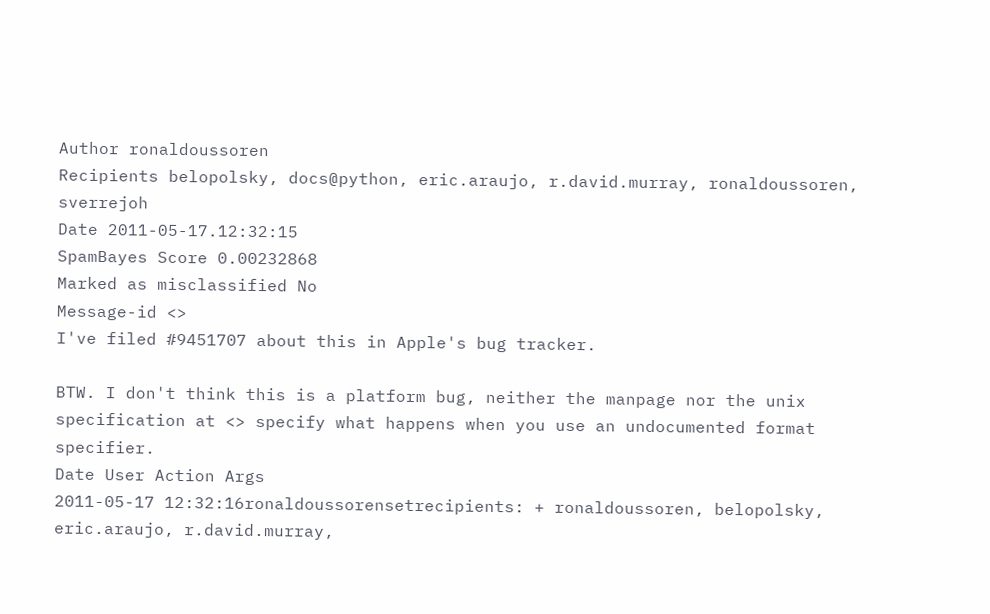Author ronaldoussoren
Recipients belopolsky, docs@python, eric.araujo, r.david.murray, ronaldoussoren, sverrejoh
Date 2011-05-17.12:32:15
SpamBayes Score 0.00232868
Marked as misclassified No
Message-id <>
I've filed #9451707 about this in Apple's bug tracker.

BTW. I don't think this is a platform bug, neither the manpage nor the unix specification at <> specify what happens when you use an undocumented format specifier.
Date User Action Args
2011-05-17 12:32:16ronaldoussorensetrecipients: + ronaldoussoren, belopolsky, eric.araujo, r.david.murray,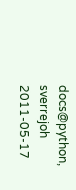docs@python, sverrejoh
2011-05-17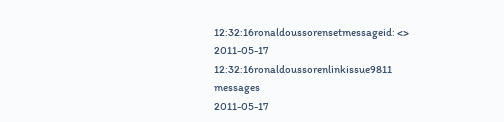12:32:16ronaldoussorensetmessageid: <>
2011-05-17 12:32:16ronaldoussorenlinkissue9811 messages
2011-05-17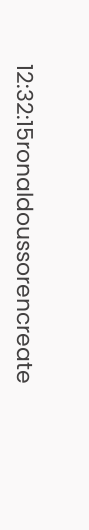12:32:15ronaldoussorencreate